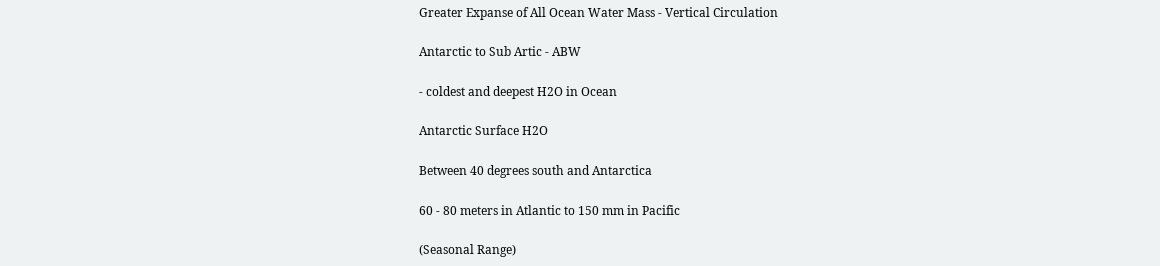Greater Expanse of All Ocean Water Mass - Vertical Circulation

Antarctic to Sub Artic - ABW

- coldest and deepest H2O in Ocean

Antarctic Surface H2O

Between 40 degrees south and Antarctica

60 - 80 meters in Atlantic to 150 mm in Pacific

(Seasonal Range)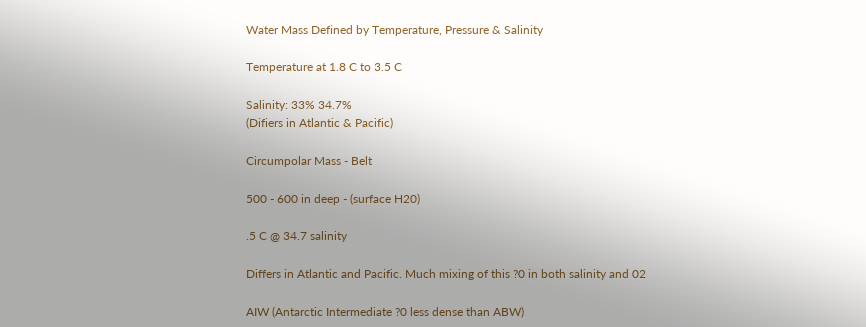Water Mass Defined by Temperature, Pressure & Salinity

Temperature at 1.8 C to 3.5 C

Salinity: 33% 34.7%
(Difiers in Atlantic & Pacific)

Circumpolar Mass - Belt

500 - 600 in deep - (surface H20)

.5 C @ 34.7 salinity

Differs in Atlantic and Pacific. Much mixing of this ?0 in both salinity and 02

AIW (Antarctic Intermediate ?0 less dense than ABW)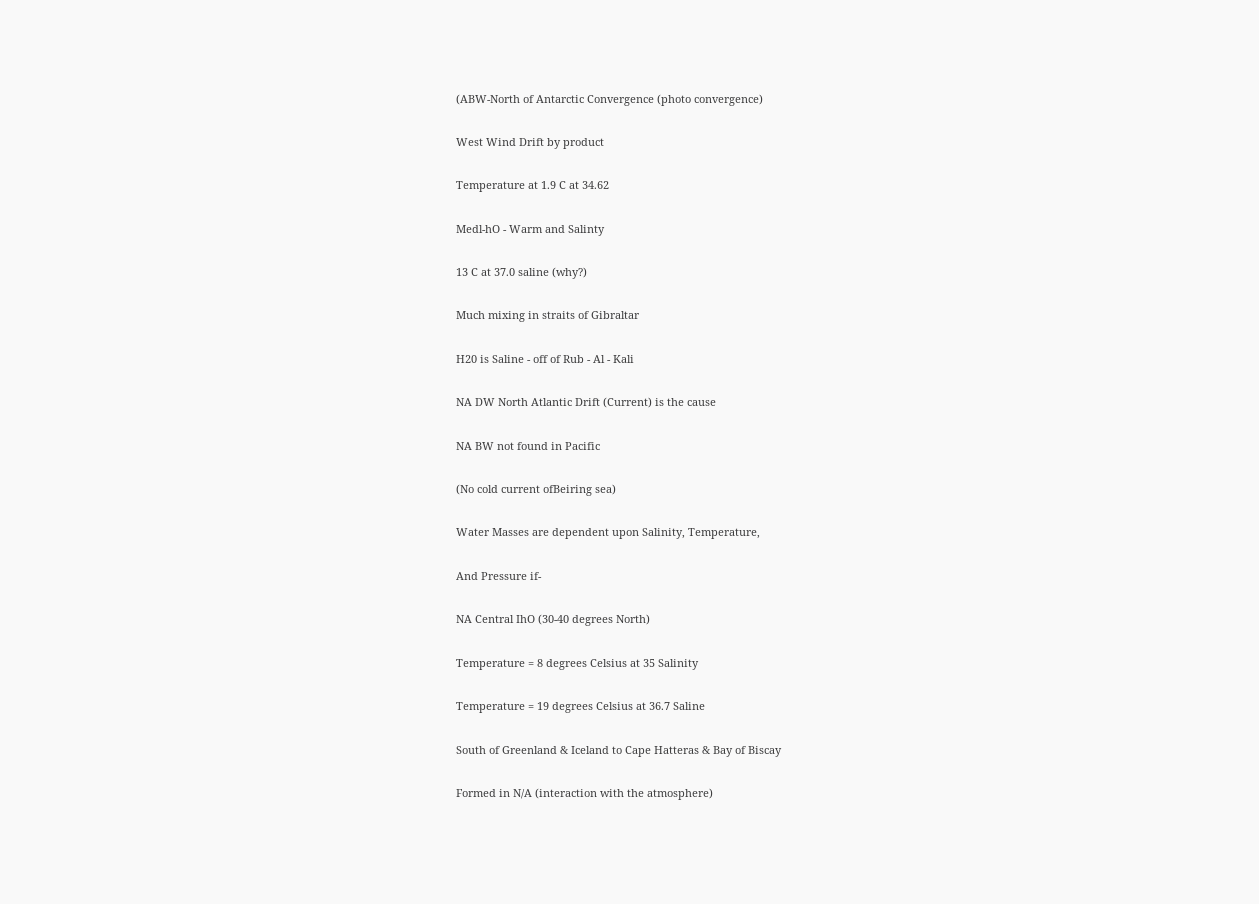(ABW-North of Antarctic Convergence (photo convergence)

West Wind Drift by product

Temperature at 1.9 C at 34.62

Medl-hO - Warm and Salinty

13 C at 37.0 saline (why?)

Much mixing in straits of Gibraltar

H20 is Saline - off of Rub - Al - Kali

NA DW North Atlantic Drift (Current) is the cause

NA BW not found in Pacific

(No cold current ofBeiring sea)

Water Masses are dependent upon Salinity, Temperature,

And Pressure if-

NA Central IhO (30-40 degrees North)

Temperature = 8 degrees Celsius at 35 Salinity

Temperature = 19 degrees Celsius at 36.7 Saline

South of Greenland & Iceland to Cape Hatteras & Bay of Biscay

Formed in N/A (interaction with the atmosphere)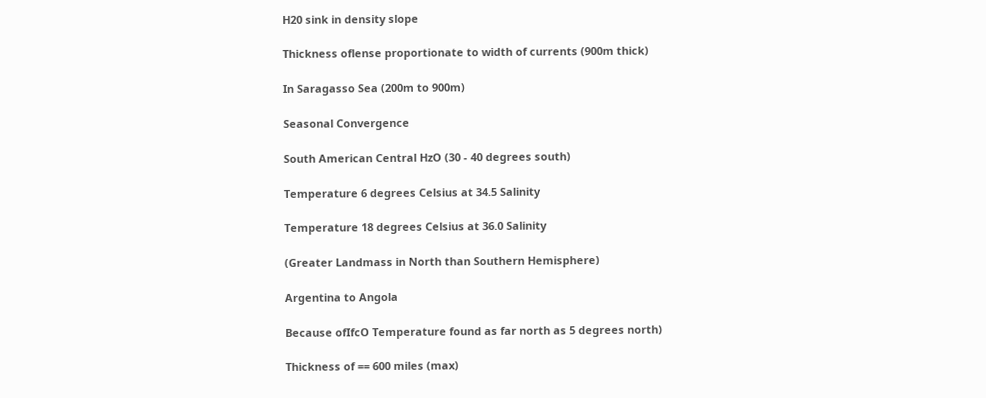H20 sink in density slope

Thickness oflense proportionate to width of currents (900m thick)

In Saragasso Sea (200m to 900m)

Seasonal Convergence

South American Central HzO (30 - 40 degrees south)

Temperature 6 degrees Celsius at 34.5 Salinity

Temperature 18 degrees Celsius at 36.0 Salinity

(Greater Landmass in North than Southern Hemisphere)

Argentina to Angola

Because ofIfcO Temperature found as far north as 5 degrees north)

Thickness of == 600 miles (max)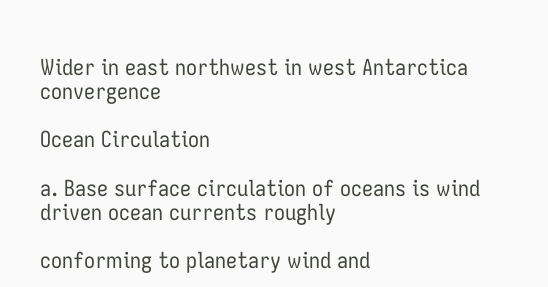Wider in east northwest in west Antarctica convergence

Ocean Circulation

a. Base surface circulation of oceans is wind driven ocean currents roughly

conforming to planetary wind and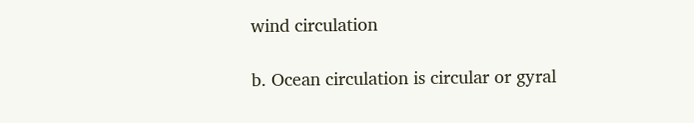wind circulation

b. Ocean circulation is circular or gyral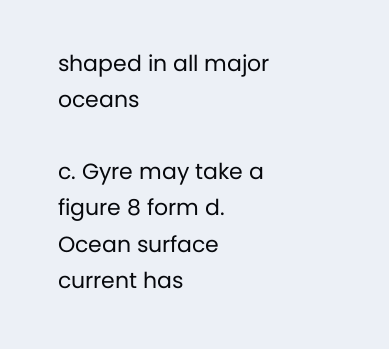shaped in all major oceans

c. Gyre may take a figure 8 form d. Ocean surface current has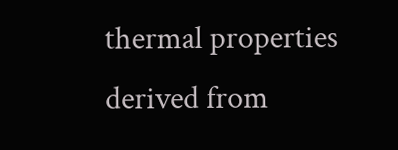thermal properties derived from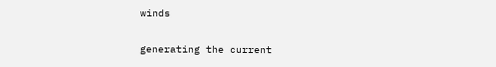winds

generating the current